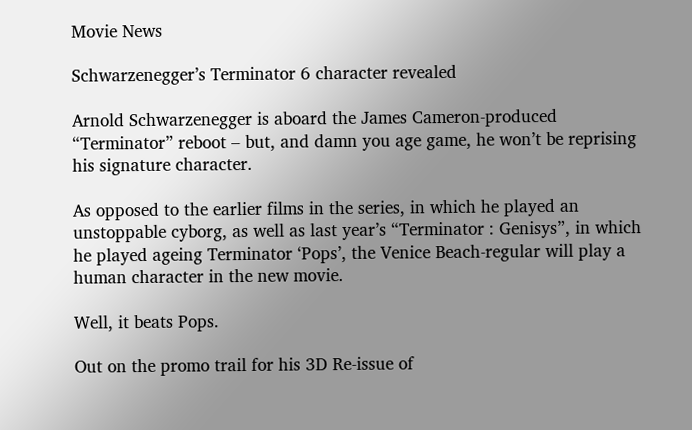Movie News

Schwarzenegger’s Terminator 6 character revealed

Arnold Schwarzenegger is aboard the James Cameron-produced “Terminator” reboot – but, and damn you age game, he won’t be reprising his signature character.

As opposed to the earlier films in the series, in which he played an unstoppable cyborg, as well as last year’s “Terminator : Genisys”, in which he played ageing Terminator ‘Pops’, the Venice Beach-regular will play a human character in the new movie.

Well, it beats Pops.

Out on the promo trail for his 3D Re-issue of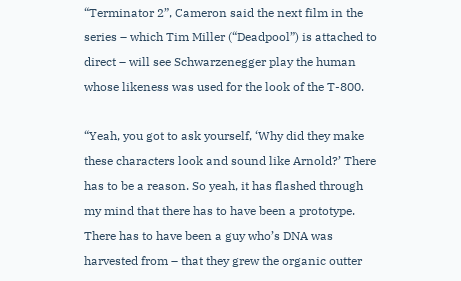“Terminator 2”, Cameron said the next film in the series – which Tim Miller (“Deadpool”) is attached to direct – will see Schwarzenegger play the human whose likeness was used for the look of the T-800.

“Yeah, you got to ask yourself, ‘Why did they make these characters look and sound like Arnold?’ There has to be a reason. So yeah, it has flashed through my mind that there has to have been a prototype. There has to have been a guy who’s DNA was harvested from – that they grew the organic outter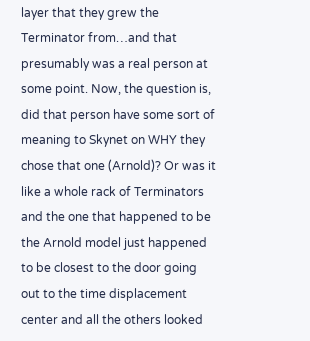layer that they grew the Terminator from…and that presumably was a real person at some point. Now, the question is, did that person have some sort of meaning to Skynet on WHY they chose that one (Arnold)? Or was it like a whole rack of Terminators and the one that happened to be the Arnold model just happened to be closest to the door going out to the time displacement center and all the others looked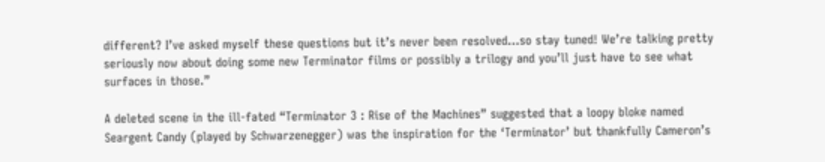different? I’ve asked myself these questions but it’s never been resolved…so stay tuned! We’re talking pretty seriously now about doing some new Terminator films or possibly a trilogy and you’ll just have to see what surfaces in those.”

A deleted scene in the ill-fated “Terminator 3 : Rise of the Machines” suggested that a loopy bloke named Seargent Candy (played by Schwarzenegger) was the inspiration for the ‘Terminator’ but thankfully Cameron’s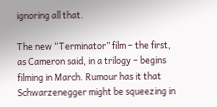ignoring all that.

The new “Terminator” film – the first, as Cameron said, in a trilogy – begins filming in March. Rumour has it that Schwarzenegger might be squeezing in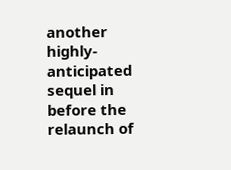another highly-anticipated sequel in before the relaunch of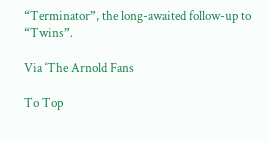“Terminator”, the long-awaited follow-up to “Twins”.

Via ‘The Arnold Fans

To Top